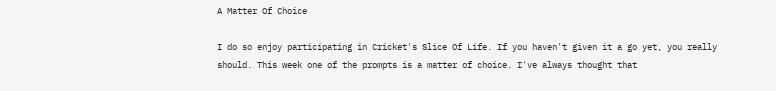A Matter Of Choice

I do so enjoy participating in Cricket's Slice Of Life. If you haven't given it a go yet, you really should. This week one of the prompts is a matter of choice. I've always thought that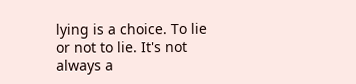lying is a choice. To lie or not to lie. It's not always a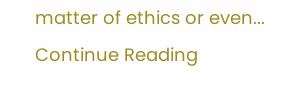matter of ethics or even... Continue Reading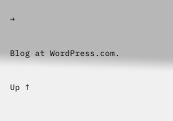→

Blog at WordPress.com.

Up ↑